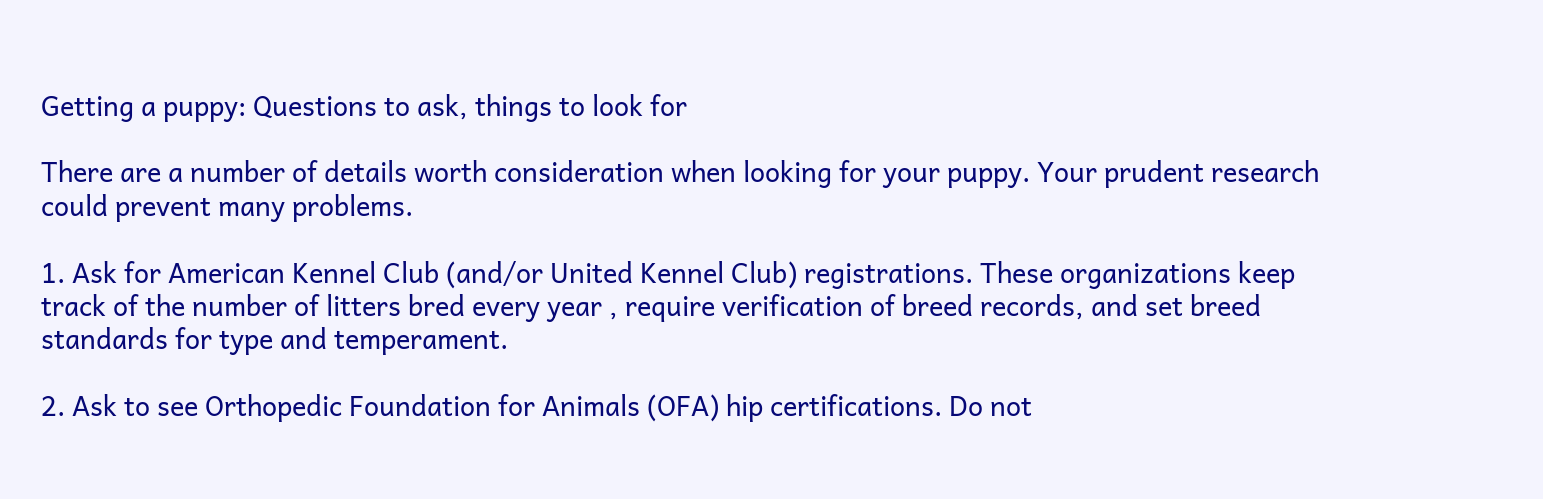Getting a puppy: Questions to ask, things to look for

There are a number of details worth consideration when looking for your puppy. Your prudent research could prevent many problems.

1. Ask for American Kennel Club (and/or United Kennel Club) registrations. These organizations keep track of the number of litters bred every year , require verification of breed records, and set breed standards for type and temperament.

2. Ask to see Orthopedic Foundation for Animals (OFA) hip certifications. Do not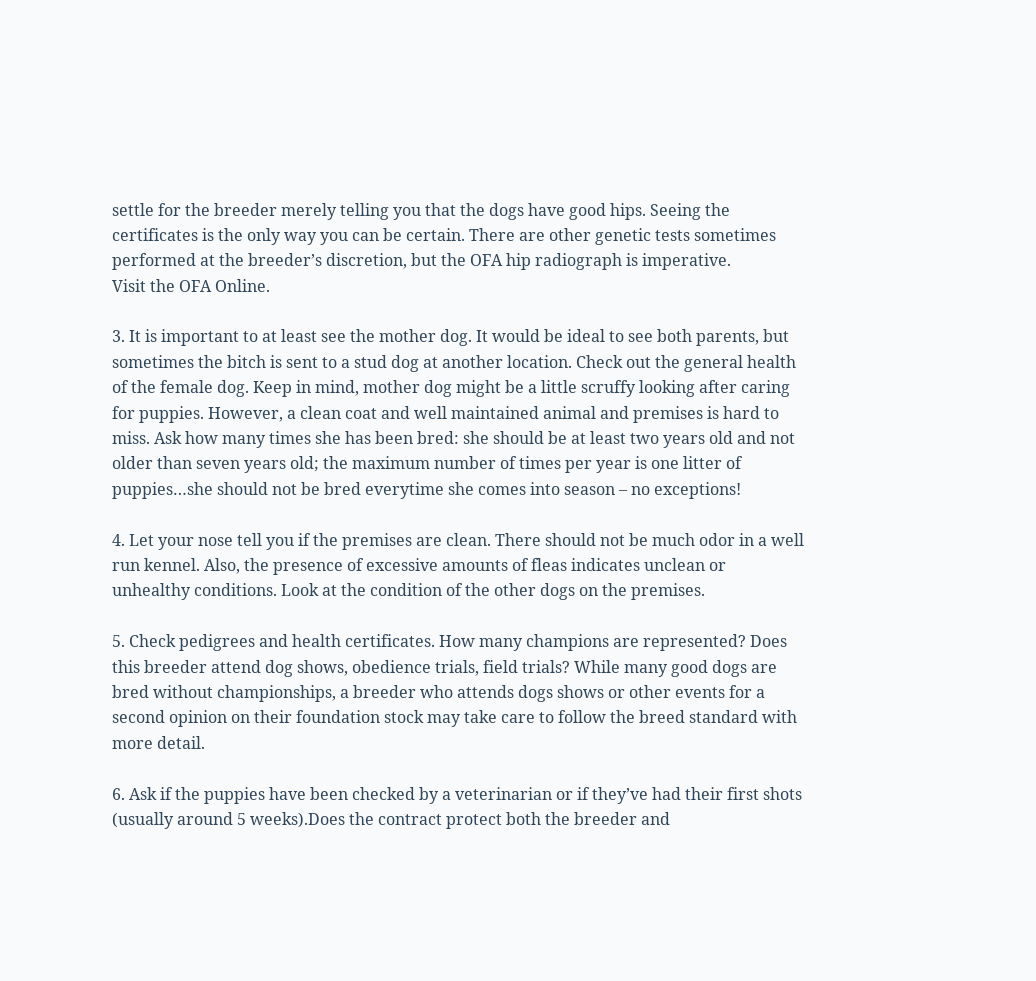settle for the breeder merely telling you that the dogs have good hips. Seeing the certificates is the only way you can be certain. There are other genetic tests sometimes performed at the breeder’s discretion, but the OFA hip radiograph is imperative.
Visit the OFA Online.

3. It is important to at least see the mother dog. It would be ideal to see both parents, but sometimes the bitch is sent to a stud dog at another location. Check out the general health of the female dog. Keep in mind, mother dog might be a little scruffy looking after caring for puppies. However, a clean coat and well maintained animal and premises is hard to miss. Ask how many times she has been bred: she should be at least two years old and not older than seven years old; the maximum number of times per year is one litter of puppies…she should not be bred everytime she comes into season – no exceptions!

4. Let your nose tell you if the premises are clean. There should not be much odor in a well run kennel. Also, the presence of excessive amounts of fleas indicates unclean or unhealthy conditions. Look at the condition of the other dogs on the premises.

5. Check pedigrees and health certificates. How many champions are represented? Does this breeder attend dog shows, obedience trials, field trials? While many good dogs are bred without championships, a breeder who attends dogs shows or other events for a second opinion on their foundation stock may take care to follow the breed standard with more detail.

6. Ask if the puppies have been checked by a veterinarian or if they’ve had their first shots (usually around 5 weeks).Does the contract protect both the breeder and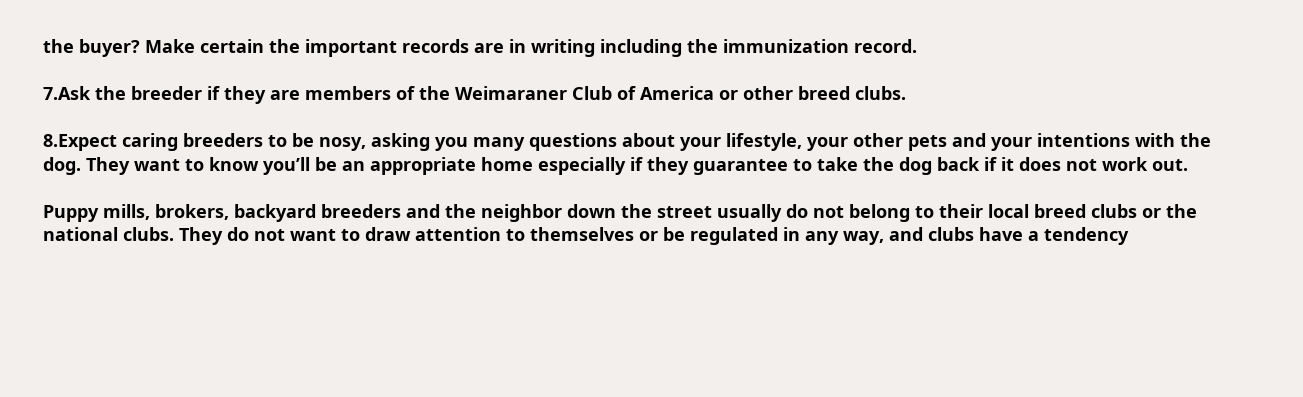the buyer? Make certain the important records are in writing including the immunization record.

7.Ask the breeder if they are members of the Weimaraner Club of America or other breed clubs.

8.Expect caring breeders to be nosy, asking you many questions about your lifestyle, your other pets and your intentions with the dog. They want to know you’ll be an appropriate home especially if they guarantee to take the dog back if it does not work out.

Puppy mills, brokers, backyard breeders and the neighbor down the street usually do not belong to their local breed clubs or the national clubs. They do not want to draw attention to themselves or be regulated in any way, and clubs have a tendency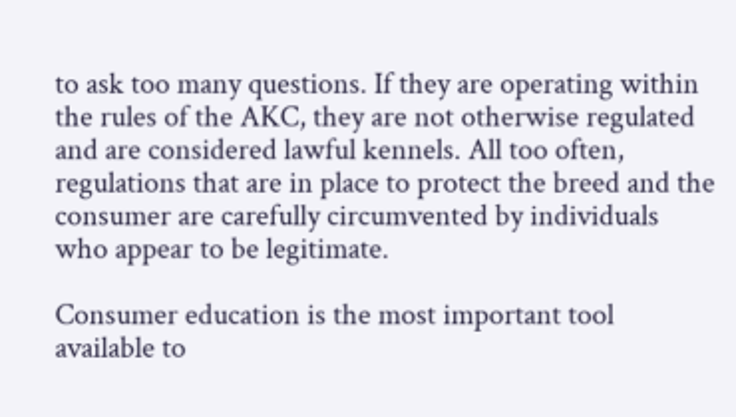to ask too many questions. If they are operating within the rules of the AKC, they are not otherwise regulated and are considered lawful kennels. All too often, regulations that are in place to protect the breed and the consumer are carefully circumvented by individuals who appear to be legitimate.

Consumer education is the most important tool available to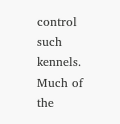control such kennels. Much of the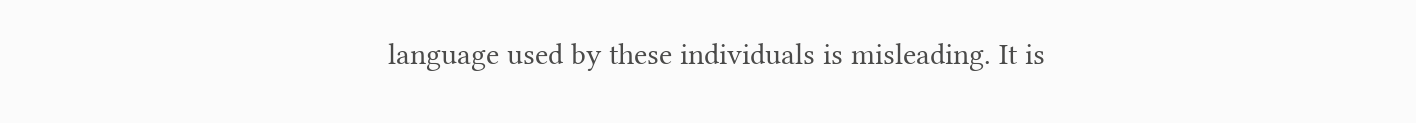language used by these individuals is misleading. It is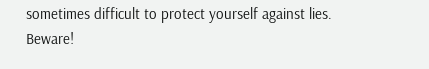sometimes difficult to protect yourself against lies. Beware!